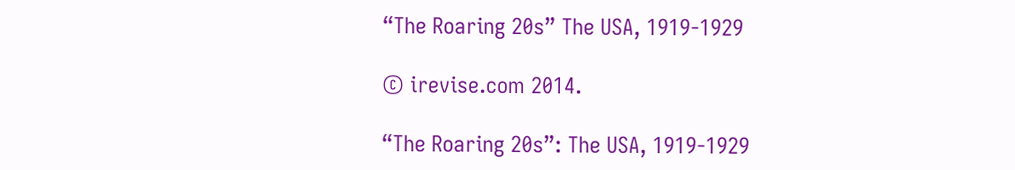“The Roaring 20s” The USA, 1919-1929

© irevise.com 2014.

“The Roaring 20s”: The USA, 1919-1929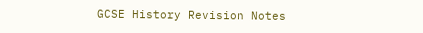GCSE History Revision Notes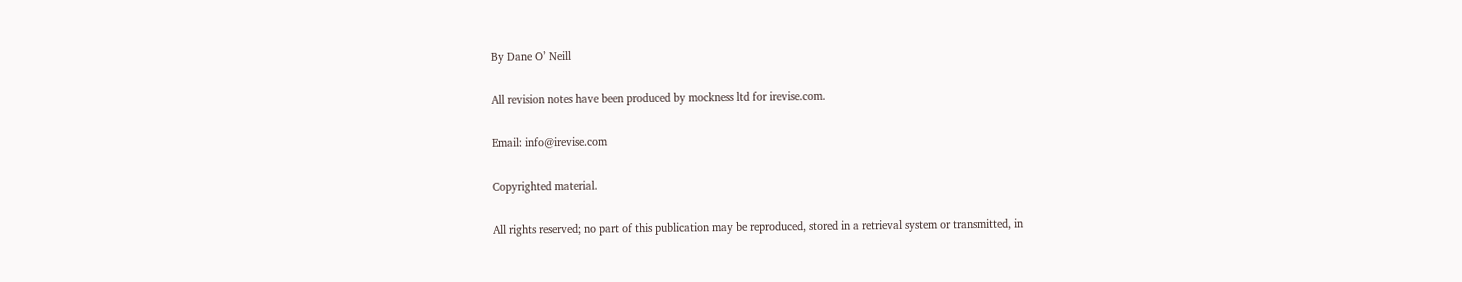By Dane O’ Neill

All revision notes have been produced by mockness ltd for irevise.com.

Email: info@irevise.com

Copyrighted material.

All rights reserved; no part of this publication may be reproduced, stored in a retrieval system or transmitted, in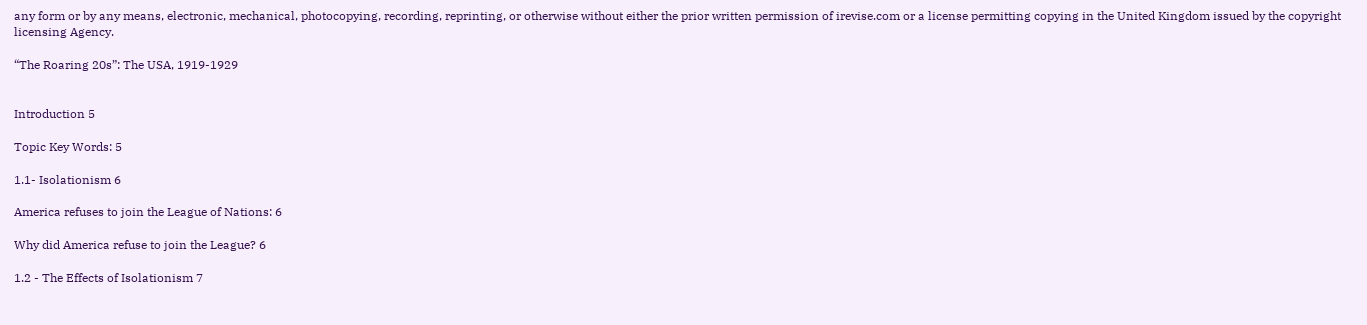any form or by any means, electronic, mechanical, photocopying, recording, reprinting, or otherwise without either the prior written permission of irevise.com or a license permitting copying in the United Kingdom issued by the copyright licensing Agency.

“The Roaring 20s”: The USA, 1919-1929


Introduction 5

Topic Key Words: 5

1.1- Isolationism 6

America refuses to join the League of Nations: 6

Why did America refuse to join the League? 6

1.2 - The Effects of Isolationism 7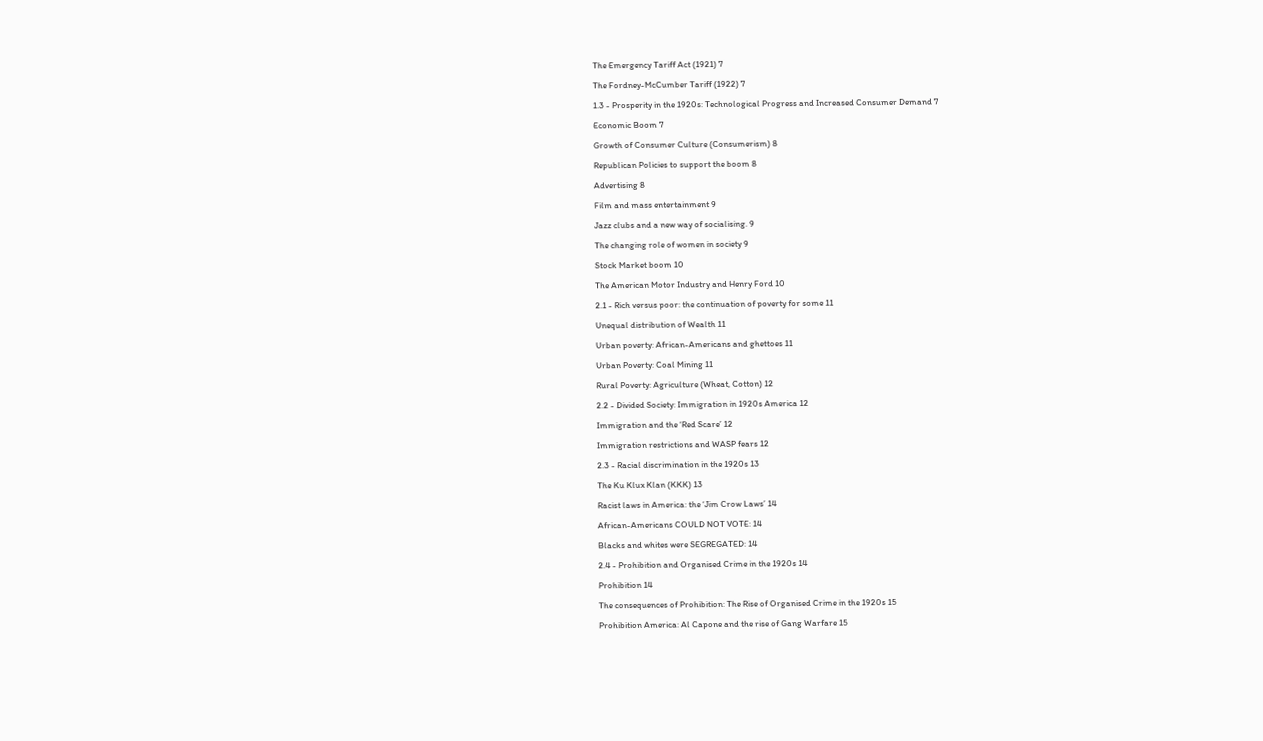The Emergency Tariff Act (1921) 7

The Fordney-McCumber Tariff (1922) 7

1.3 - Prosperity in the 1920s: Technological Progress and Increased Consumer Demand 7

Economic Boom 7

Growth of Consumer Culture (Consumerism) 8

Republican Policies to support the boom 8

Advertising 8

Film and mass entertainment 9

Jazz clubs and a new way of socialising. 9

The changing role of women in society 9

Stock Market boom 10

The American Motor Industry and Henry Ford 10

2.1 - Rich versus poor: the continuation of poverty for some 11

Unequal distribution of Wealth 11

Urban poverty: African-Americans and ghettoes 11

Urban Poverty: Coal Mining 11

Rural Poverty: Agriculture (Wheat, Cotton) 12

2.2 - Divided Society: Immigration in 1920s America 12

Immigration and the ‘Red Scare’ 12

Immigration restrictions and WASP fears 12

2.3 - Racial discrimination in the 1920s 13

The Ku Klux Klan (KKK) 13

Racist laws in America: the ‘Jim Crow Laws’ 14

African-Americans COULD NOT VOTE: 14

Blacks and whites were SEGREGATED: 14

2.4 - Prohibition and Organised Crime in the 1920s 14

Prohibition 14

The consequences of Prohibition: The Rise of Organised Crime in the 1920s 15

Prohibition America: Al Capone and the rise of Gang Warfare 15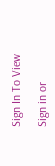Sign In To View

Sign in or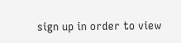sign up in order to view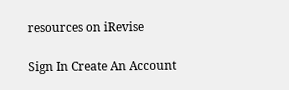resources on iRevise

Sign In Create An Account